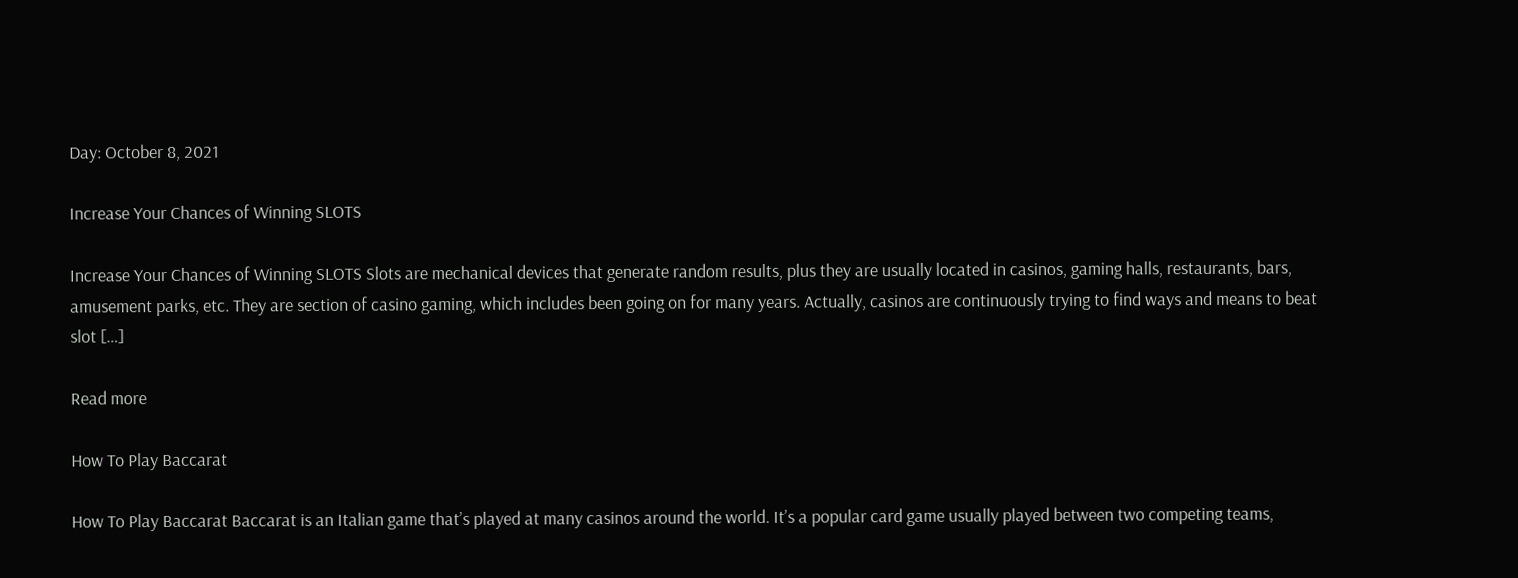Day: October 8, 2021

Increase Your Chances of Winning SLOTS

Increase Your Chances of Winning SLOTS Slots are mechanical devices that generate random results, plus they are usually located in casinos, gaming halls, restaurants, bars, amusement parks, etc. They are section of casino gaming, which includes been going on for many years. Actually, casinos are continuously trying to find ways and means to beat slot […]

Read more

How To Play Baccarat

How To Play Baccarat Baccarat is an Italian game that’s played at many casinos around the world. It’s a popular card game usually played between two competing teams,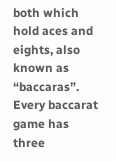both which hold aces and eights, also known as “baccaras”. Every baccarat game has three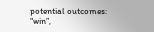potential outcomes: “win”,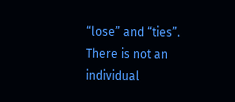“lose” and “ties”. There is not an individual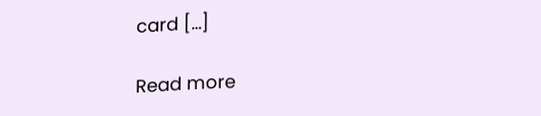card […]

Read more